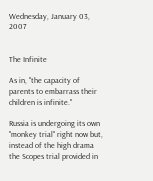Wednesday, January 03, 2007


The Infinite

As in, "the capacity of parents to embarrass their children is infinite."

Russia is undergoing its own "monkey trial" right now but, instead of the high drama the Scopes trial provided in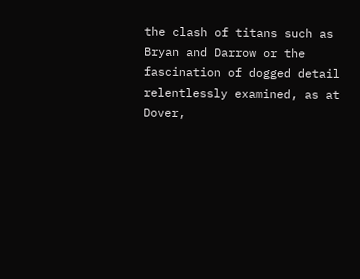the clash of titans such as Bryan and Darrow or the fascination of dogged detail relentlessly examined, as at Dover,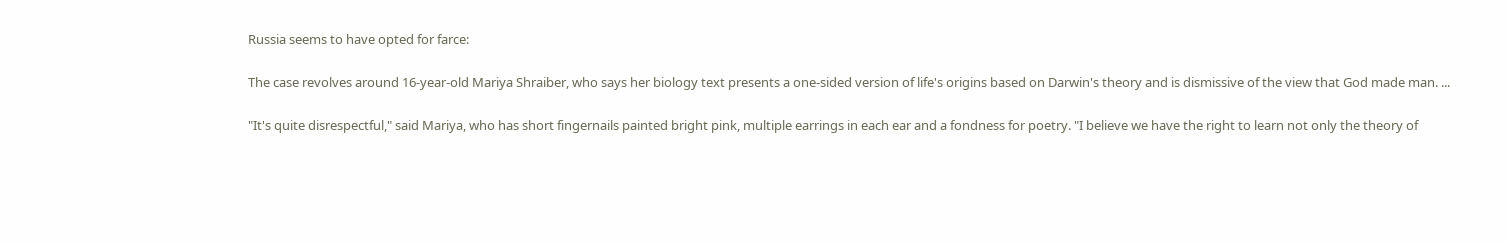Russia seems to have opted for farce:

The case revolves around 16-year-old Mariya Shraiber, who says her biology text presents a one-sided version of life's origins based on Darwin's theory and is dismissive of the view that God made man. ...

"It's quite disrespectful," said Mariya, who has short fingernails painted bright pink, multiple earrings in each ear and a fondness for poetry. "I believe we have the right to learn not only the theory of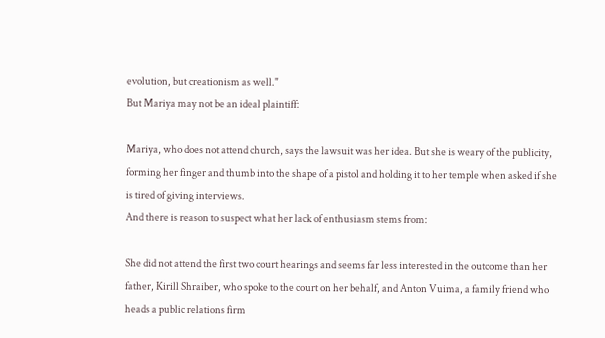evolution, but creationism as well."
But Mariya may not be an ideal plaintiff:

Mariya, who does not attend church, says the lawsuit was her idea. But she is weary of the publicity, forming her finger and thumb into the shape of a pistol and holding it to her temple when asked if she is tired of giving interviews.
And there is reason to suspect what her lack of enthusiasm stems from:

She did not attend the first two court hearings and seems far less interested in the outcome than her father, Kirill Shraiber, who spoke to the court on her behalf, and Anton Vuima, a family friend who heads a public relations firm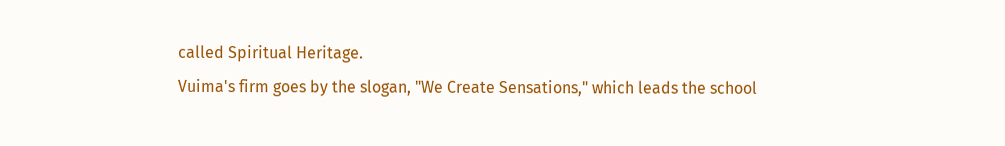called Spiritual Heritage.
Vuima's firm goes by the slogan, "We Create Sensations," which leads the school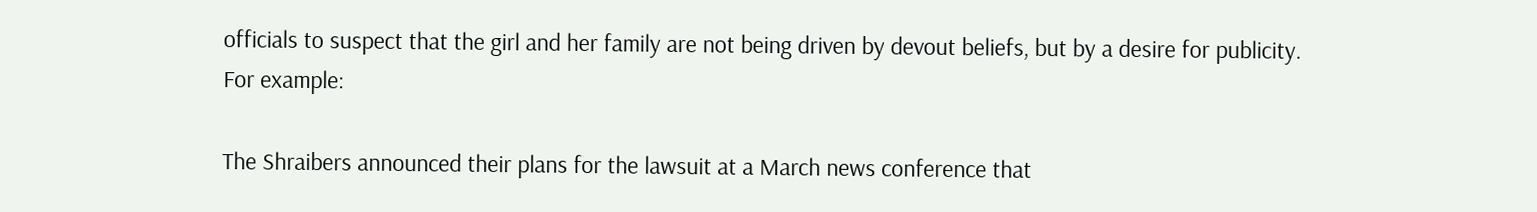officials to suspect that the girl and her family are not being driven by devout beliefs, but by a desire for publicity. For example:

The Shraibers announced their plans for the lawsuit at a March news conference that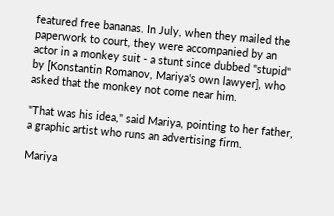featured free bananas. In July, when they mailed the paperwork to court, they were accompanied by an actor in a monkey suit - a stunt since dubbed "stupid" by [Konstantin Romanov, Mariya's own lawyer], who asked that the monkey not come near him.

"That was his idea," said Mariya, pointing to her father, a graphic artist who runs an advertising firm.

Mariya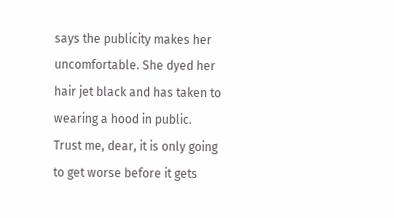says the publicity makes her uncomfortable. She dyed her hair jet black and has taken to wearing a hood in public.
Trust me, dear, it is only going to get worse before it gets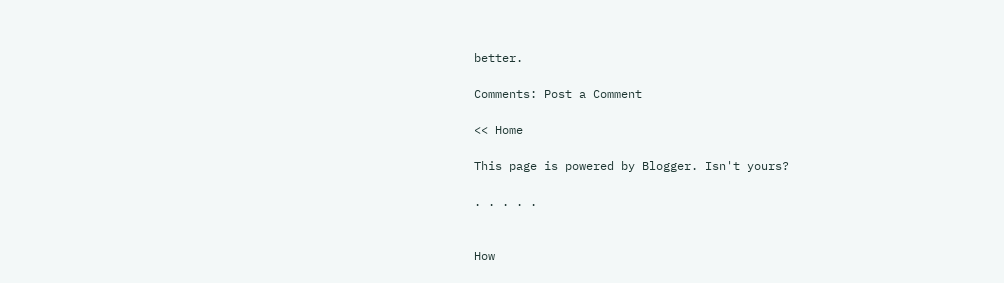better.

Comments: Post a Comment

<< Home

This page is powered by Blogger. Isn't yours?

. . . . .


How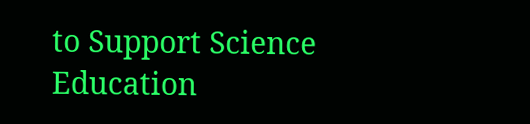to Support Science Education